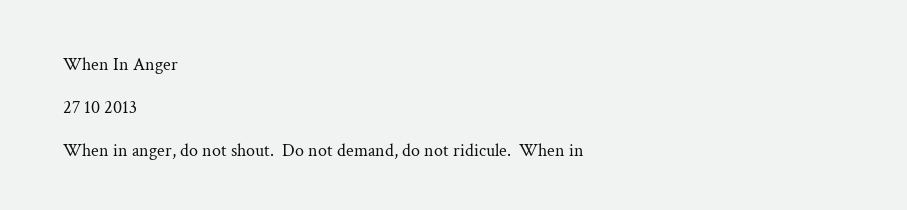When In Anger

27 10 2013

When in anger, do not shout.  Do not demand, do not ridicule.  When in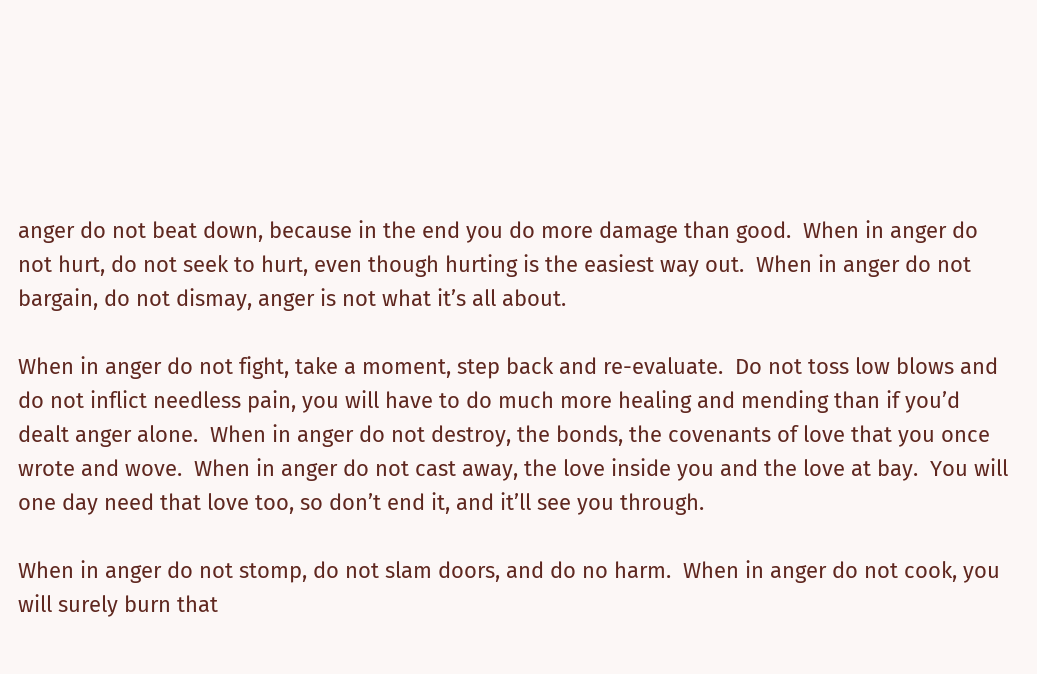anger do not beat down, because in the end you do more damage than good.  When in anger do not hurt, do not seek to hurt, even though hurting is the easiest way out.  When in anger do not bargain, do not dismay, anger is not what it’s all about.

When in anger do not fight, take a moment, step back and re-evaluate.  Do not toss low blows and do not inflict needless pain, you will have to do much more healing and mending than if you’d dealt anger alone.  When in anger do not destroy, the bonds, the covenants of love that you once wrote and wove.  When in anger do not cast away, the love inside you and the love at bay.  You will one day need that love too, so don’t end it, and it’ll see you through.

When in anger do not stomp, do not slam doors, and do no harm.  When in anger do not cook, you will surely burn that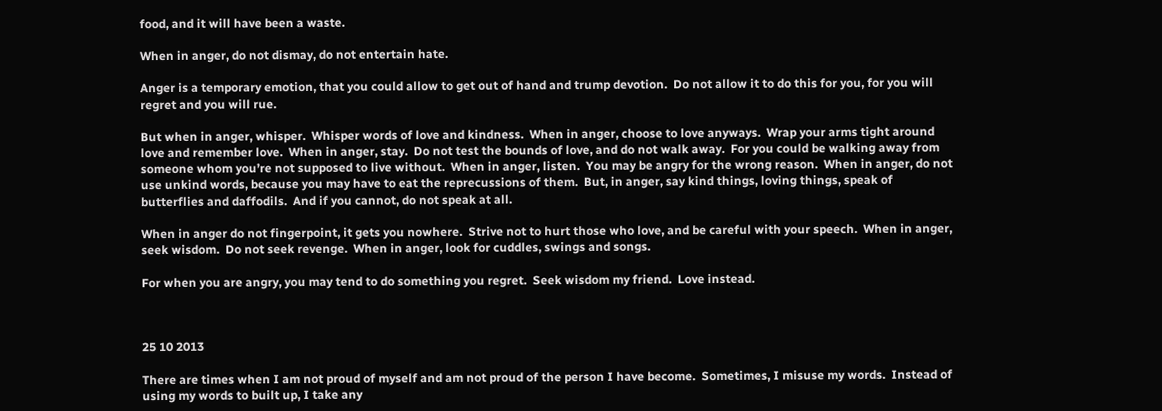food, and it will have been a waste.

When in anger, do not dismay, do not entertain hate.

Anger is a temporary emotion, that you could allow to get out of hand and trump devotion.  Do not allow it to do this for you, for you will regret and you will rue.

But when in anger, whisper.  Whisper words of love and kindness.  When in anger, choose to love anyways.  Wrap your arms tight around love and remember love.  When in anger, stay.  Do not test the bounds of love, and do not walk away.  For you could be walking away from someone whom you’re not supposed to live without.  When in anger, listen.  You may be angry for the wrong reason.  When in anger, do not use unkind words, because you may have to eat the reprecussions of them.  But, in anger, say kind things, loving things, speak of butterflies and daffodils.  And if you cannot, do not speak at all.

When in anger do not fingerpoint, it gets you nowhere.  Strive not to hurt those who love, and be careful with your speech.  When in anger, seek wisdom.  Do not seek revenge.  When in anger, look for cuddles, swings and songs.

For when you are angry, you may tend to do something you regret.  Seek wisdom my friend.  Love instead.



25 10 2013

There are times when I am not proud of myself and am not proud of the person I have become.  Sometimes, I misuse my words.  Instead of using my words to built up, I take any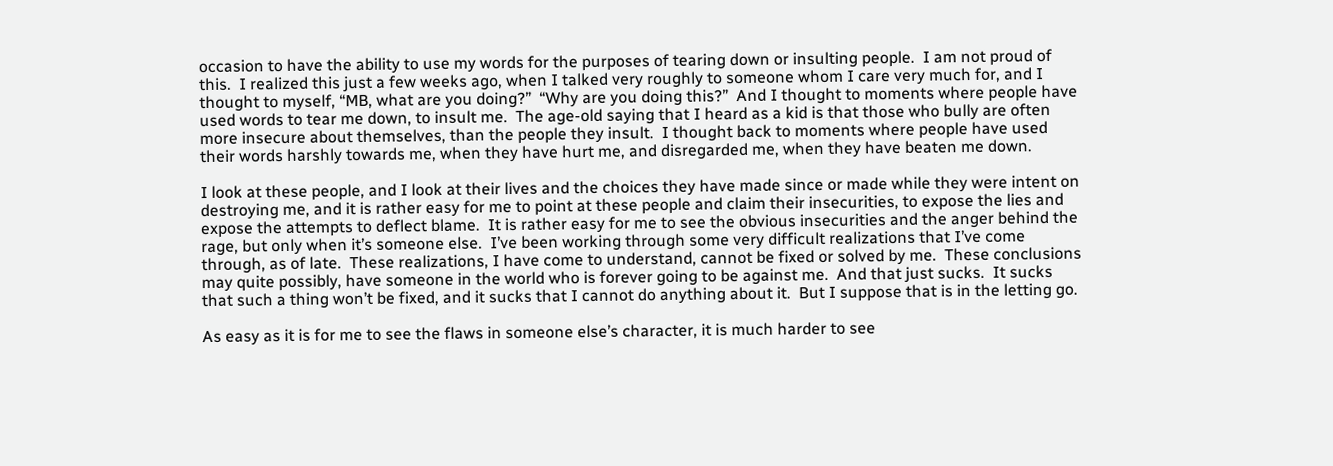occasion to have the ability to use my words for the purposes of tearing down or insulting people.  I am not proud of this.  I realized this just a few weeks ago, when I talked very roughly to someone whom I care very much for, and I thought to myself, “MB, what are you doing?”  “Why are you doing this?”  And I thought to moments where people have used words to tear me down, to insult me.  The age-old saying that I heard as a kid is that those who bully are often more insecure about themselves, than the people they insult.  I thought back to moments where people have used their words harshly towards me, when they have hurt me, and disregarded me, when they have beaten me down.

I look at these people, and I look at their lives and the choices they have made since or made while they were intent on destroying me, and it is rather easy for me to point at these people and claim their insecurities, to expose the lies and expose the attempts to deflect blame.  It is rather easy for me to see the obvious insecurities and the anger behind the rage, but only when it’s someone else.  I’ve been working through some very difficult realizations that I’ve come through, as of late.  These realizations, I have come to understand, cannot be fixed or solved by me.  These conclusions may quite possibly, have someone in the world who is forever going to be against me.  And that just sucks.  It sucks that such a thing won’t be fixed, and it sucks that I cannot do anything about it.  But I suppose that is in the letting go.

As easy as it is for me to see the flaws in someone else’s character, it is much harder to see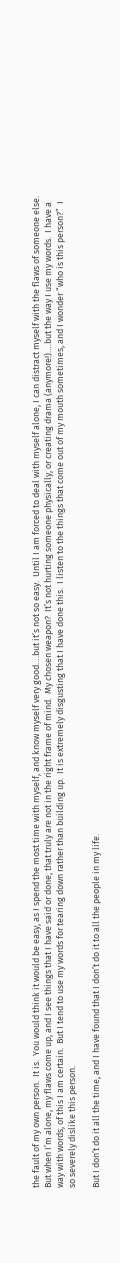the fault of my own person.  It is.  You would think it would be easy, as I spend the most time with myself, and know myself very good….but it’s not so easy.  Until I am forced to deal with myself alone, I can distract myself with the flaws of someone else.  But when I’m alone, my flaws come up, and I see things that I have said or done, that truly are not in the right frame of mind.  My chosen weapon?  It’s not hurting someone physically, or creating drama (anymore!)….but the way I use my words.  I have a way with words, of this I am certain.  But I tend to use my words for tearing down rather than building up.  It is extremely disgusting that I have done this.  I listen to the things that come out of my mouth sometimes, and I wonder “who is this person?”  I so severely dislike this person.

But I don’t do it all the time, and I have found that I don’t do it to all the people in my life.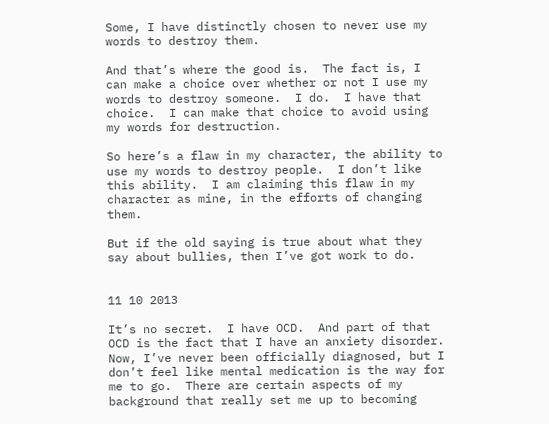Some, I have distinctly chosen to never use my words to destroy them.

And that’s where the good is.  The fact is, I can make a choice over whether or not I use my words to destroy someone.  I do.  I have that choice.  I can make that choice to avoid using my words for destruction.

So here’s a flaw in my character, the ability to use my words to destroy people.  I don’t like this ability.  I am claiming this flaw in my character as mine, in the efforts of changing them.

But if the old saying is true about what they say about bullies, then I’ve got work to do.


11 10 2013

It’s no secret.  I have OCD.  And part of that OCD is the fact that I have an anxiety disorder.  Now, I’ve never been officially diagnosed, but I don’t feel like mental medication is the way for me to go.  There are certain aspects of my background that really set me up to becoming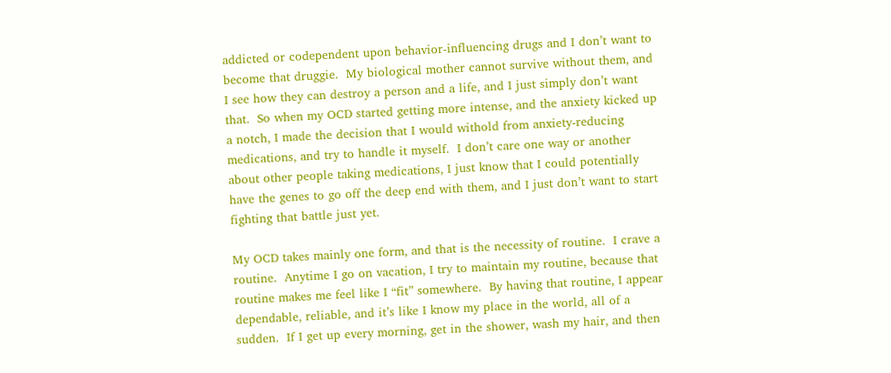addicted or codependent upon behavior-influencing drugs and I don’t want to become that druggie.  My biological mother cannot survive without them, and I see how they can destroy a person and a life, and I just simply don’t want that.  So when my OCD started getting more intense, and the anxiety kicked up a notch, I made the decision that I would withold from anxiety-reducing medications, and try to handle it myself.  I don’t care one way or another about other people taking medications, I just know that I could potentially have the genes to go off the deep end with them, and I just don’t want to start fighting that battle just yet.

My OCD takes mainly one form, and that is the necessity of routine.  I crave a routine.  Anytime I go on vacation, I try to maintain my routine, because that routine makes me feel like I “fit” somewhere.  By having that routine, I appear dependable, reliable, and it’s like I know my place in the world, all of a sudden.  If I get up every morning, get in the shower, wash my hair, and then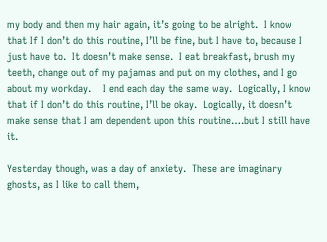my body and then my hair again, it’s going to be alright.  I know that If I don’t do this routine, I’ll be fine, but I have to, because I just have to.  It doesn’t make sense.  I eat breakfast, brush my teeth, change out of my pajamas and put on my clothes, and I go about my workday.    I end each day the same way.  Logically, I know that if I don’t do this routine, I’ll be okay.  Logically, it doesn’t make sense that I am dependent upon this routine….but I still have it.

Yesterday though, was a day of anxiety.  These are imaginary ghosts, as I like to call them,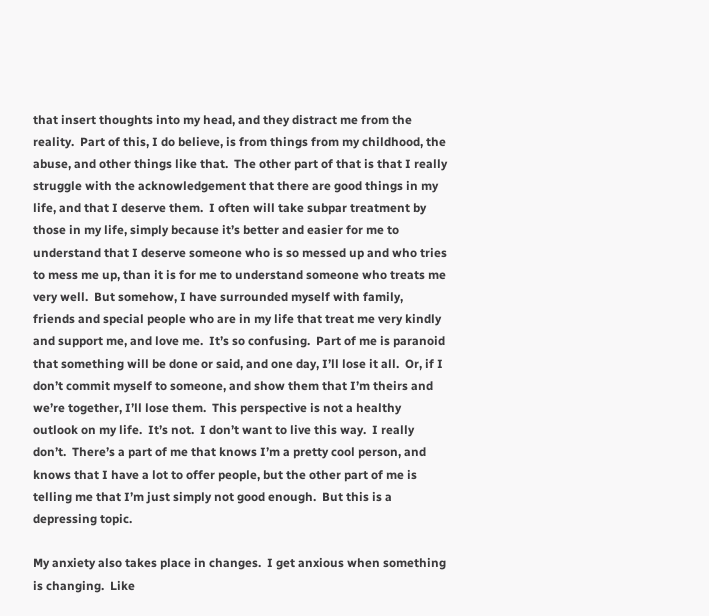that insert thoughts into my head, and they distract me from the reality.  Part of this, I do believe, is from things from my childhood, the abuse, and other things like that.  The other part of that is that I really struggle with the acknowledgement that there are good things in my life, and that I deserve them.  I often will take subpar treatment by those in my life, simply because it’s better and easier for me to understand that I deserve someone who is so messed up and who tries to mess me up, than it is for me to understand someone who treats me very well.  But somehow, I have surrounded myself with family, friends and special people who are in my life that treat me very kindly and support me, and love me.  It’s so confusing.  Part of me is paranoid that something will be done or said, and one day, I’ll lose it all.  Or, if I don’t commit myself to someone, and show them that I’m theirs and we’re together, I’ll lose them.  This perspective is not a healthy outlook on my life.  It’s not.  I don’t want to live this way.  I really don’t.  There’s a part of me that knows I’m a pretty cool person, and knows that I have a lot to offer people, but the other part of me is telling me that I’m just simply not good enough.  But this is a depressing topic.

My anxiety also takes place in changes.  I get anxious when something is changing.  Like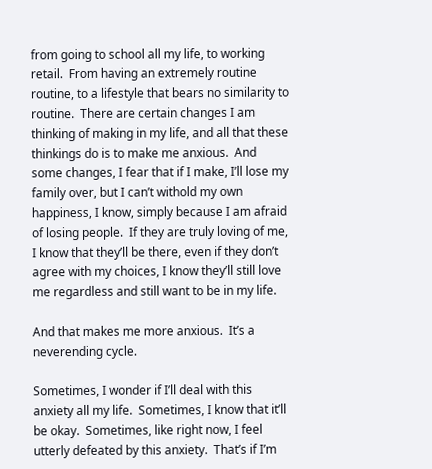from going to school all my life, to working retail.  From having an extremely routine routine, to a lifestyle that bears no similarity to routine.  There are certain changes I am thinking of making in my life, and all that these thinkings do is to make me anxious.  And some changes, I fear that if I make, I’ll lose my family over, but I can’t withold my own happiness, I know, simply because I am afraid of losing people.  If they are truly loving of me, I know that they’ll be there, even if they don’t agree with my choices, I know they’ll still love me regardless and still want to be in my life.

And that makes me more anxious.  It’s a neverending cycle.

Sometimes, I wonder if I’ll deal with this anxiety all my life.  Sometimes, I know that it’ll be okay.  Sometimes, like right now, I feel utterly defeated by this anxiety.  That’s if I’m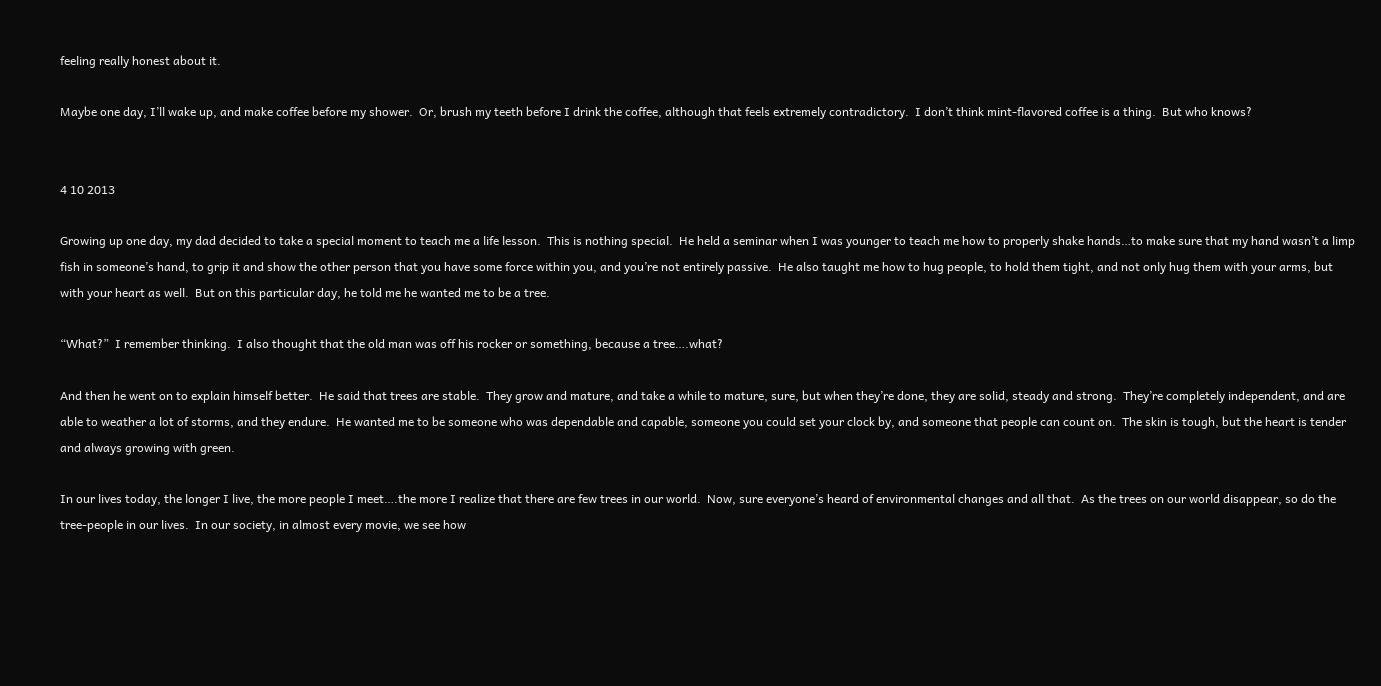feeling really honest about it.

Maybe one day, I’ll wake up, and make coffee before my shower.  Or, brush my teeth before I drink the coffee, although that feels extremely contradictory.  I don’t think mint-flavored coffee is a thing.  But who knows?


4 10 2013

Growing up one day, my dad decided to take a special moment to teach me a life lesson.  This is nothing special.  He held a seminar when I was younger to teach me how to properly shake hands…to make sure that my hand wasn’t a limp fish in someone’s hand, to grip it and show the other person that you have some force within you, and you’re not entirely passive.  He also taught me how to hug people, to hold them tight, and not only hug them with your arms, but with your heart as well.  But on this particular day, he told me he wanted me to be a tree.

“What?”  I remember thinking.  I also thought that the old man was off his rocker or something, because a tree….what?

And then he went on to explain himself better.  He said that trees are stable.  They grow and mature, and take a while to mature, sure, but when they’re done, they are solid, steady and strong.  They’re completely independent, and are able to weather a lot of storms, and they endure.  He wanted me to be someone who was dependable and capable, someone you could set your clock by, and someone that people can count on.  The skin is tough, but the heart is tender and always growing with green.

In our lives today, the longer I live, the more people I meet….the more I realize that there are few trees in our world.  Now, sure everyone’s heard of environmental changes and all that.  As the trees on our world disappear, so do the tree-people in our lives.  In our society, in almost every movie, we see how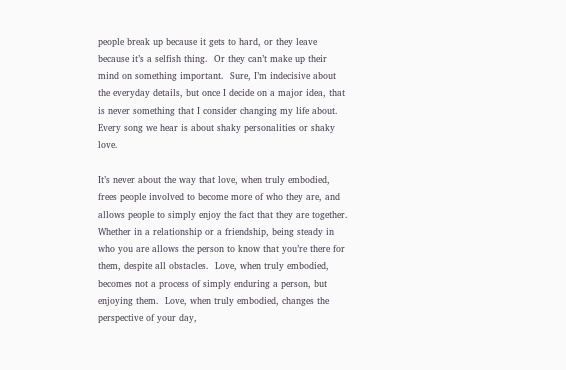people break up because it gets to hard, or they leave because it’s a selfish thing.  Or they can’t make up their mind on something important.  Sure, I’m indecisive about the everyday details, but once I decide on a major idea, that is never something that I consider changing my life about.  Every song we hear is about shaky personalities or shaky love.

It’s never about the way that love, when truly embodied, frees people involved to become more of who they are, and allows people to simply enjoy the fact that they are together.  Whether in a relationship or a friendship, being steady in who you are allows the person to know that you’re there for them, despite all obstacles.  Love, when truly embodied, becomes not a process of simply enduring a person, but enjoying them.  Love, when truly embodied, changes the perspective of your day,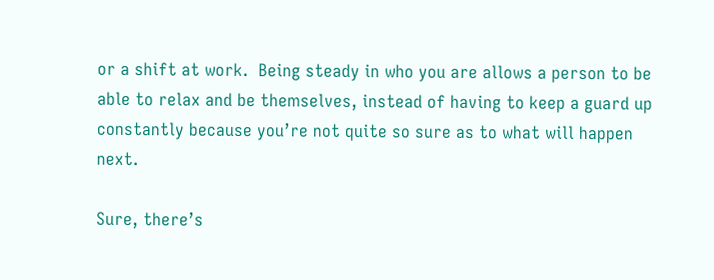or a shift at work.  Being steady in who you are allows a person to be able to relax and be themselves, instead of having to keep a guard up constantly because you’re not quite so sure as to what will happen next.

Sure, there’s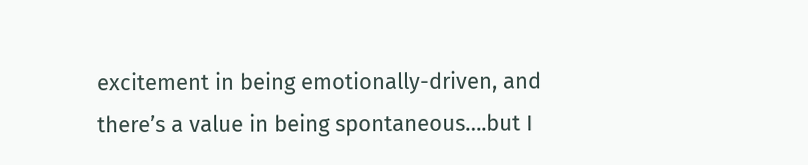excitement in being emotionally-driven, and there’s a value in being spontaneous….but I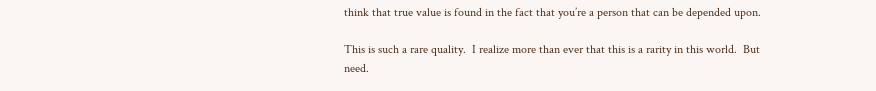think that true value is found in the fact that you’re a person that can be depended upon.

This is such a rare quality.  I realize more than ever that this is a rarity in this world.  But need.